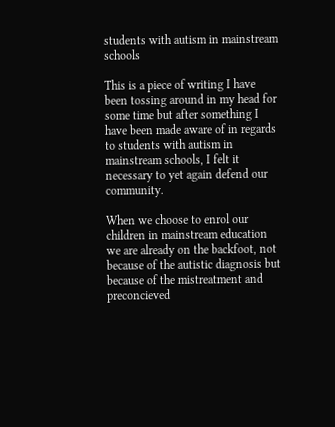students with autism in mainstream schools

This is a piece of writing I have been tossing around in my head for some time but after something I have been made aware of in regards to students with autism in mainstream schools, I felt it necessary to yet again defend our community.

When we choose to enrol our children in mainstream education we are already on the backfoot, not because of the autistic diagnosis but because of the mistreatment and preconcieved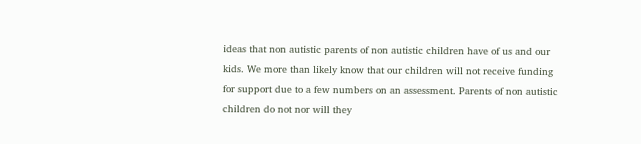ideas that non autistic parents of non autistic children have of us and our kids. We more than likely know that our children will not receive funding for support due to a few numbers on an assessment. Parents of non autistic children do not nor will they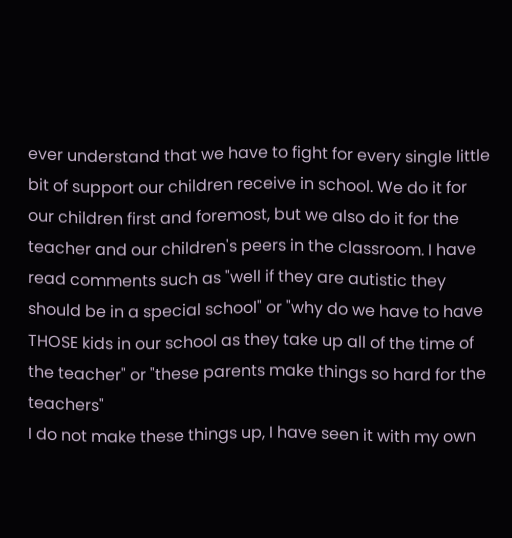ever understand that we have to fight for every single little bit of support our children receive in school. We do it for our children first and foremost, but we also do it for the teacher and our children's peers in the classroom. I have read comments such as "well if they are autistic they should be in a special school" or "why do we have to have THOSE kids in our school as they take up all of the time of the teacher" or "these parents make things so hard for the teachers"
I do not make these things up, I have seen it with my own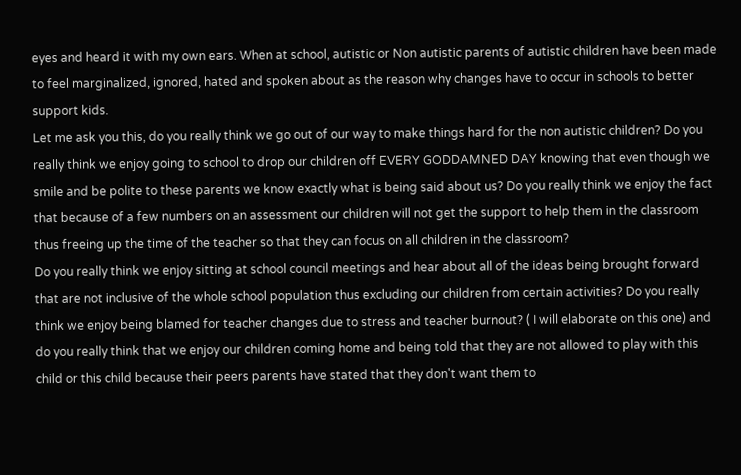eyes and heard it with my own ears. When at school, autistic or Non autistic parents of autistic children have been made to feel marginalized, ignored, hated and spoken about as the reason why changes have to occur in schools to better support kids.
Let me ask you this, do you really think we go out of our way to make things hard for the non autistic children? Do you really think we enjoy going to school to drop our children off EVERY GODDAMNED DAY knowing that even though we smile and be polite to these parents we know exactly what is being said about us? Do you really think we enjoy the fact that because of a few numbers on an assessment our children will not get the support to help them in the classroom thus freeing up the time of the teacher so that they can focus on all children in the classroom?
Do you really think we enjoy sitting at school council meetings and hear about all of the ideas being brought forward that are not inclusive of the whole school population thus excluding our children from certain activities? Do you really think we enjoy being blamed for teacher changes due to stress and teacher burnout? ( I will elaborate on this one) and do you really think that we enjoy our children coming home and being told that they are not allowed to play with this child or this child because their peers parents have stated that they don't want them to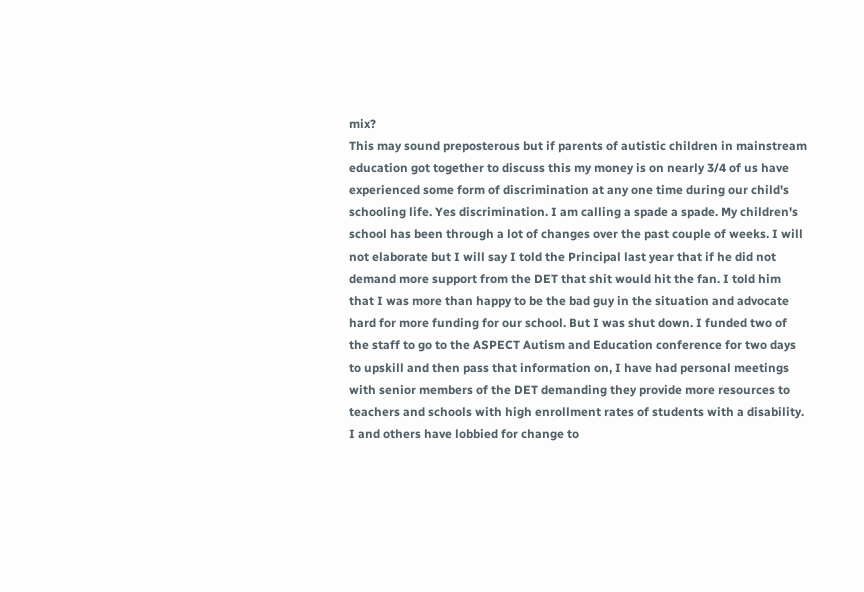mix?
This may sound preposterous but if parents of autistic children in mainstream education got together to discuss this my money is on nearly 3/4 of us have experienced some form of discrimination at any one time during our child's schooling life. Yes discrimination. I am calling a spade a spade. My children's school has been through a lot of changes over the past couple of weeks. I will not elaborate but I will say I told the Principal last year that if he did not demand more support from the DET that shit would hit the fan. I told him that I was more than happy to be the bad guy in the situation and advocate hard for more funding for our school. But I was shut down. I funded two of the staff to go to the ASPECT Autism and Education conference for two days to upskill and then pass that information on, I have had personal meetings with senior members of the DET demanding they provide more resources to teachers and schools with high enrollment rates of students with a disability. I and others have lobbied for change to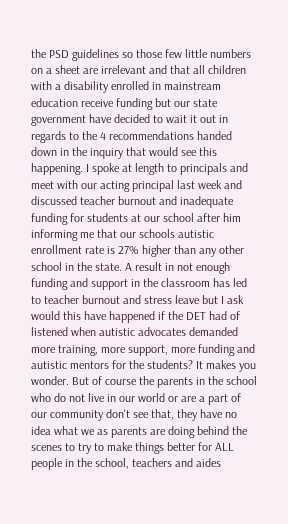the PSD guidelines so those few little numbers on a sheet are irrelevant and that all children with a disability enrolled in mainstream education receive funding but our state government have decided to wait it out in regards to the 4 recommendations handed down in the inquiry that would see this happening. I spoke at length to principals and meet with our acting principal last week and discussed teacher burnout and inadequate funding for students at our school after him informing me that our schools autistic enrollment rate is 27% higher than any other school in the state. A result in not enough funding and support in the classroom has led to teacher burnout and stress leave but I ask would this have happened if the DET had of listened when autistic advocates demanded more training, more support, more funding and autistic mentors for the students? It makes you wonder. But of course the parents in the school who do not live in our world or are a part of our community don't see that, they have no idea what we as parents are doing behind the scenes to try to make things better for ALL people in the school, teachers and aides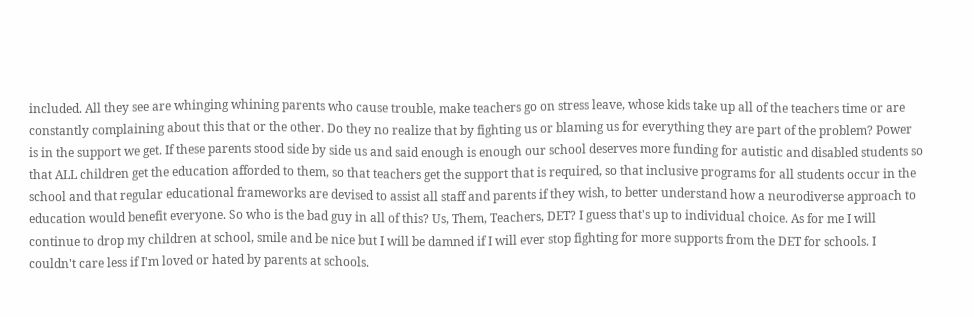included. All they see are whinging whining parents who cause trouble, make teachers go on stress leave, whose kids take up all of the teachers time or are constantly complaining about this that or the other. Do they no realize that by fighting us or blaming us for everything they are part of the problem? Power is in the support we get. If these parents stood side by side us and said enough is enough our school deserves more funding for autistic and disabled students so that ALL children get the education afforded to them, so that teachers get the support that is required, so that inclusive programs for all students occur in the school and that regular educational frameworks are devised to assist all staff and parents if they wish, to better understand how a neurodiverse approach to education would benefit everyone. So who is the bad guy in all of this? Us, Them, Teachers, DET? I guess that's up to individual choice. As for me I will continue to drop my children at school, smile and be nice but I will be damned if I will ever stop fighting for more supports from the DET for schools. I couldn't care less if I'm loved or hated by parents at schools.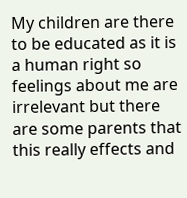My children are there to be educated as it is a human right so feelings about me are irrelevant but there are some parents that this really effects and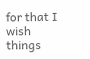for that I wish things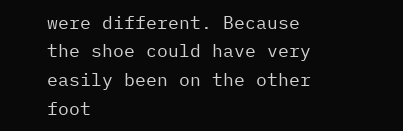were different. Because the shoe could have very easily been on the other foot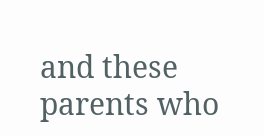and these parents who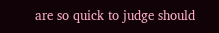are so quick to judge should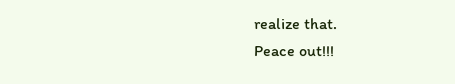realize that.
Peace out!!!